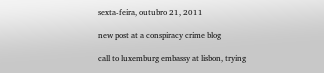sexta-feira, outubro 21, 2011

new post at a conspiracy crime blog

call to luxemburg embassy at lisbon, trying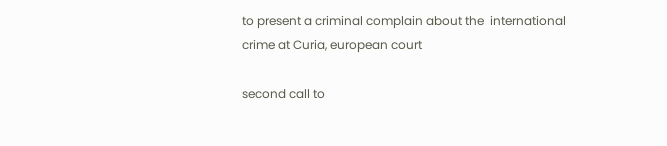to present a criminal complain about the  international crime at Curia, european court

second call to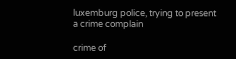luxemburg police, trying to present a crime complain

crime of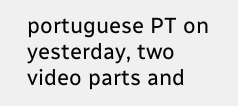portuguese PT on yesterday, two video parts and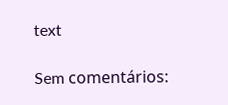text

Sem comentários: